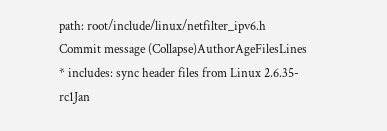path: root/include/linux/netfilter_ipv6.h
Commit message (Collapse)AuthorAgeFilesLines
* includes: sync header files from Linux 2.6.35-rc1Jan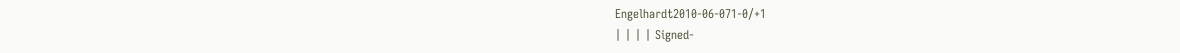Engelhardt2010-06-071-0/+1
| | | | Signed-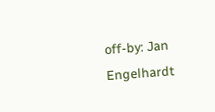off-by: Jan Engelhardt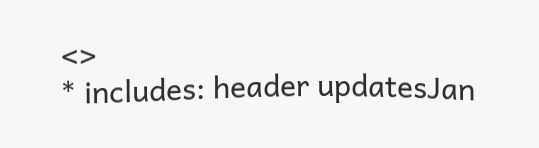<>
* includes: header updatesJan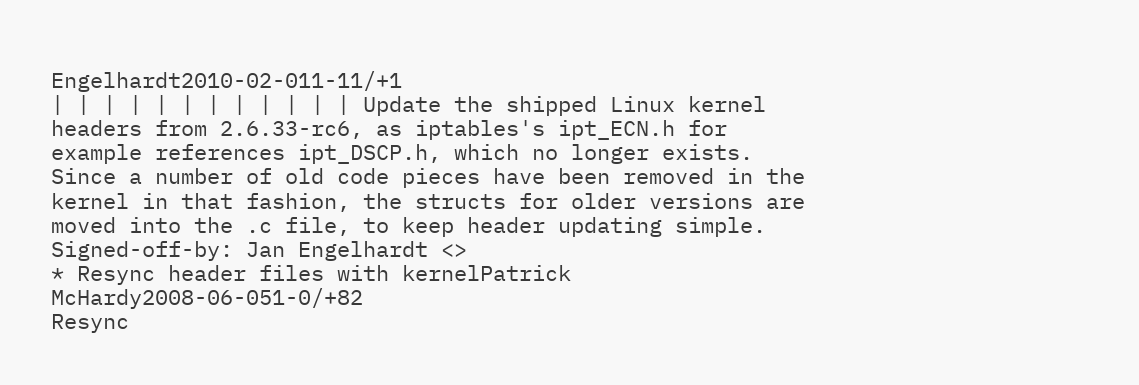Engelhardt2010-02-011-11/+1
| | | | | | | | | | | | Update the shipped Linux kernel headers from 2.6.33-rc6, as iptables's ipt_ECN.h for example references ipt_DSCP.h, which no longer exists. Since a number of old code pieces have been removed in the kernel in that fashion, the structs for older versions are moved into the .c file, to keep header updating simple. Signed-off-by: Jan Engelhardt <>
* Resync header files with kernelPatrick McHardy2008-06-051-0/+82
Resync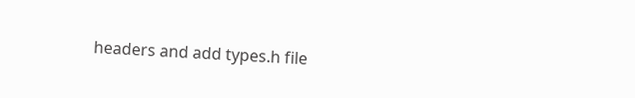headers and add types.h file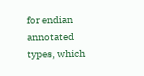for endian annotated types, which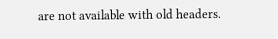are not available with old headers.